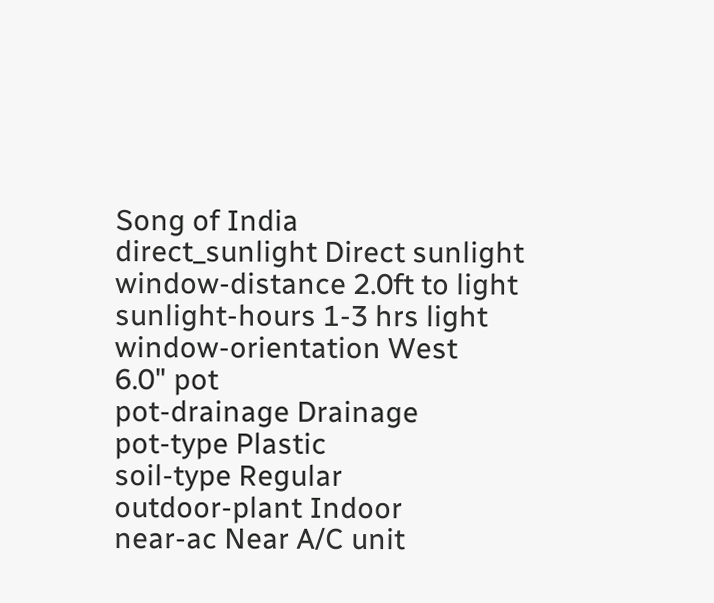Song of India
direct_sunlight Direct sunlight
window-distance 2.0ft to light
sunlight-hours 1-3 hrs light
window-orientation West
6.0" pot
pot-drainage Drainage
pot-type Plastic
soil-type Regular
outdoor-plant Indoor
near-ac Near A/C unit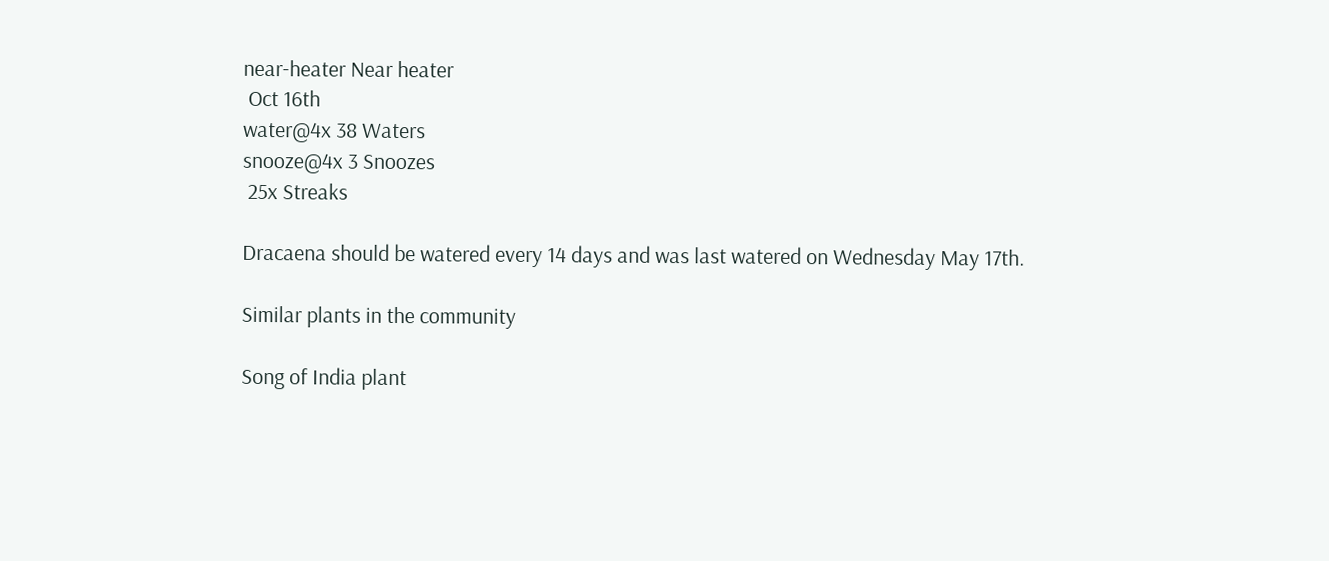near-heater Near heater
 Oct 16th
water@4x 38 Waters
snooze@4x 3 Snoozes
 25x Streaks

Dracaena should be watered every 14 days and was last watered on Wednesday May 17th.

Similar plants in the community

Song of India plant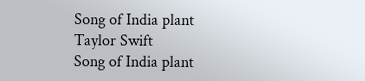Song of India plant
Taylor Swift
Song of India plant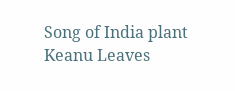Song of India plant
Keanu Leaves